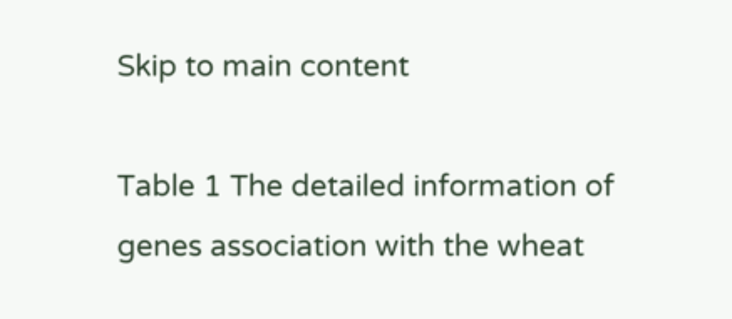Skip to main content

Table 1 The detailed information of genes association with the wheat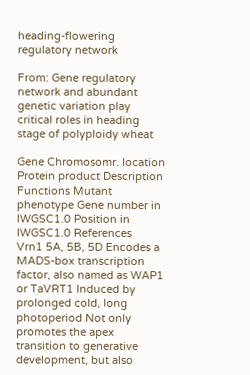heading-flowering regulatory network

From: Gene regulatory network and abundant genetic variation play critical roles in heading stage of polyploidy wheat

Gene Chromosomr. location Protein product Description Functions Mutant phenotype Gene number in IWGSC1.0 Position in IWGSC1.0 References
Vrn1 5A, 5B, 5D Encodes a MADS-box transcription factor, also named as WAP1 or TaVRT1 Induced by prolonged cold, long photoperiod Not only promotes the apex transition to generative development, but also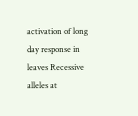activation of long day response in leaves Recessive alleles at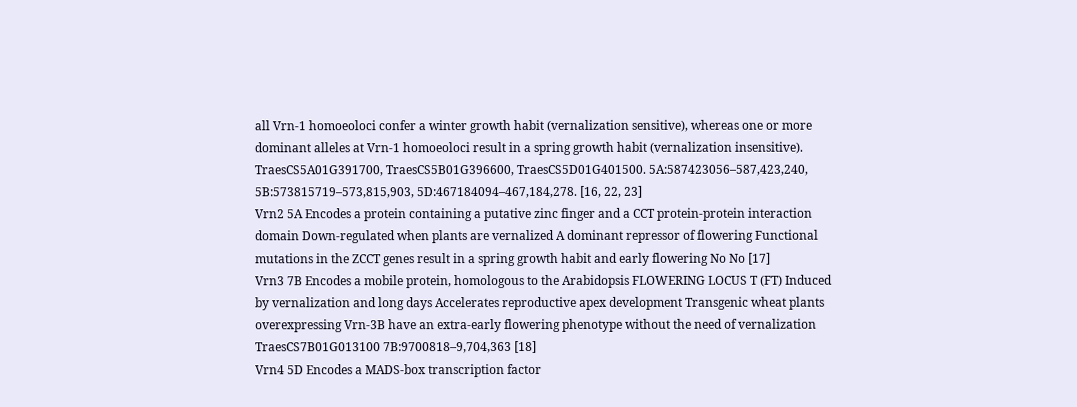all Vrn-1 homoeoloci confer a winter growth habit (vernalization sensitive), whereas one or more dominant alleles at Vrn-1 homoeoloci result in a spring growth habit (vernalization insensitive). TraesCS5A01G391700, TraesCS5B01G396600, TraesCS5D01G401500. 5A:587423056–587,423,240, 5B:573815719–573,815,903, 5D:467184094–467,184,278. [16, 22, 23]
Vrn2 5A Encodes a protein containing a putative zinc finger and a CCT protein-protein interaction domain Down-regulated when plants are vernalized A dominant repressor of flowering Functional mutations in the ZCCT genes result in a spring growth habit and early flowering No No [17]
Vrn3 7B Encodes a mobile protein, homologous to the Arabidopsis FLOWERING LOCUS T (FT) Induced by vernalization and long days Accelerates reproductive apex development Transgenic wheat plants overexpressing Vrn-3B have an extra-early flowering phenotype without the need of vernalization TraesCS7B01G013100 7B:9700818–9,704,363 [18]
Vrn4 5D Encodes a MADS-box transcription factor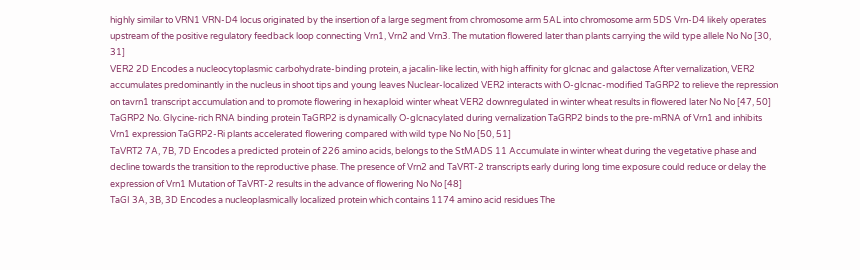highly similar to VRN1 VRN-D4 locus originated by the insertion of a large segment from chromosome arm 5AL into chromosome arm 5DS Vrn-D4 likely operates upstream of the positive regulatory feedback loop connecting Vrn1, Vrn2 and Vrn3. The mutation flowered later than plants carrying the wild type allele No No [30, 31]
VER2 2D Encodes a nucleocytoplasmic carbohydrate-binding protein, a jacalin-like lectin, with high affinity for glcnac and galactose After vernalization, VER2 accumulates predominantly in the nucleus in shoot tips and young leaves Nuclear-localized VER2 interacts with O-glcnac-modified TaGRP2 to relieve the repression on tavrn1 transcript accumulation and to promote flowering in hexaploid winter wheat VER2 downregulated in winter wheat results in flowered later No No [47, 50]
TaGRP2 No. Glycine-rich RNA binding protein TaGRP2 is dynamically O-glcnacylated during vernalization TaGRP2 binds to the pre-mRNA of Vrn1 and inhibits Vrn1 expression TaGRP2-Ri plants accelerated flowering compared with wild type No No [50, 51]
TaVRT2 7A, 7B, 7D Encodes a predicted protein of 226 amino acids, belongs to the StMADS 11 Accumulate in winter wheat during the vegetative phase and decline towards the transition to the reproductive phase. The presence of Vrn2 and TaVRT-2 transcripts early during long time exposure could reduce or delay the expression of Vrn1 Mutation of TaVRT-2 results in the advance of flowering No No [48]
TaGI 3A, 3B, 3D Encodes a nucleoplasmically localized protein which contains 1174 amino acid residues The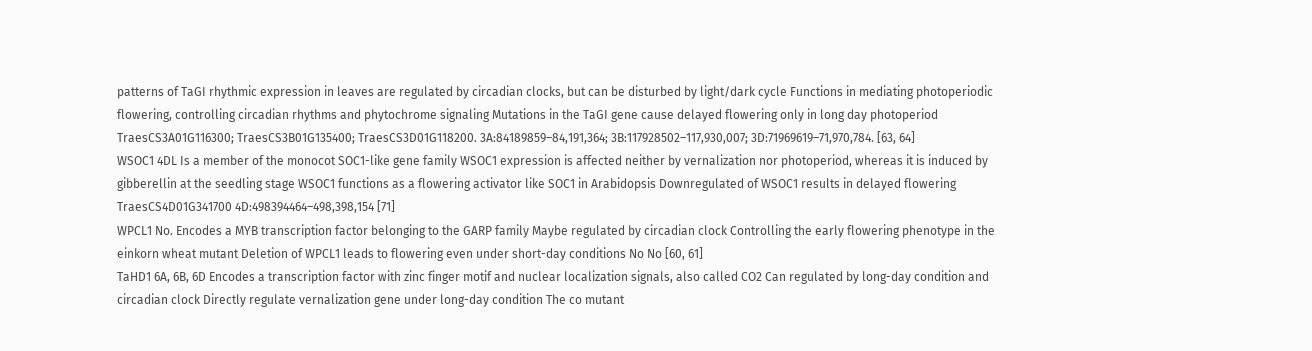patterns of TaGI rhythmic expression in leaves are regulated by circadian clocks, but can be disturbed by light/dark cycle Functions in mediating photoperiodic flowering, controlling circadian rhythms and phytochrome signaling Mutations in the TaGI gene cause delayed flowering only in long day photoperiod TraesCS3A01G116300; TraesCS3B01G135400; TraesCS3D01G118200. 3A:84189859–84,191,364; 3B:117928502–117,930,007; 3D:71969619–71,970,784. [63, 64]
WSOC1 4DL Is a member of the monocot SOC1-like gene family WSOC1 expression is affected neither by vernalization nor photoperiod, whereas it is induced by gibberellin at the seedling stage WSOC1 functions as a flowering activator like SOC1 in Arabidopsis Downregulated of WSOC1 results in delayed flowering TraesCS4D01G341700 4D:498394464–498,398,154 [71]
WPCL1 No. Encodes a MYB transcription factor belonging to the GARP family Maybe regulated by circadian clock Controlling the early flowering phenotype in the einkorn wheat mutant Deletion of WPCL1 leads to flowering even under short-day conditions No No [60, 61]
TaHD1 6A, 6B, 6D Encodes a transcription factor with zinc finger motif and nuclear localization signals, also called CO2 Can regulated by long-day condition and circadian clock Directly regulate vernalization gene under long-day condition The co mutant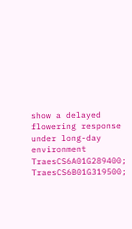show a delayed flowering response under long-day environment TraesCS6A01G289400; TraesCS6B01G319500;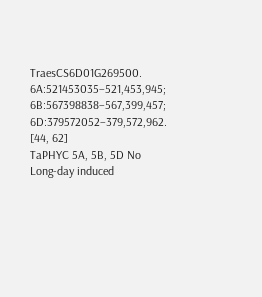TraesCS6D01G269500. 6A:521453035–521,453,945; 6B:567398838–567,399,457; 6D:379572052–379,572,962. [44, 62]
TaPHYC 5A, 5B, 5D No Long-day induced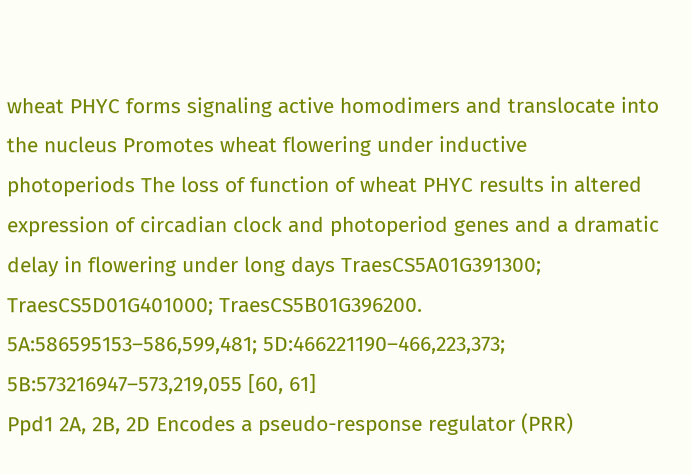wheat PHYC forms signaling active homodimers and translocate into the nucleus Promotes wheat flowering under inductive photoperiods The loss of function of wheat PHYC results in altered expression of circadian clock and photoperiod genes and a dramatic delay in flowering under long days TraesCS5A01G391300; TraesCS5D01G401000; TraesCS5B01G396200. 5A:586595153–586,599,481; 5D:466221190–466,223,373; 5B:573216947–573,219,055 [60, 61]
Ppd1 2A, 2B, 2D Encodes a pseudo-response regulator (PRR)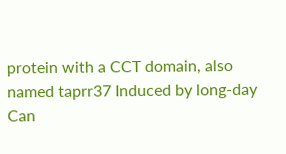protein with a CCT domain, also named taprr37 Induced by long-day Can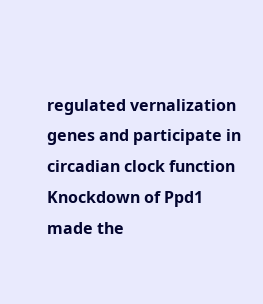regulated vernalization genes and participate in circadian clock function Knockdown of Ppd1 made the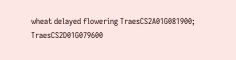wheat delayed flowering TraesCS2A01G081900; TraesCS2D01G079600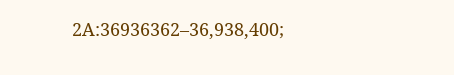2A:36936362–36,938,400;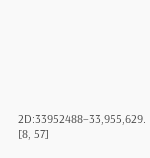2D:33952488–33,955,629. [8, 57]